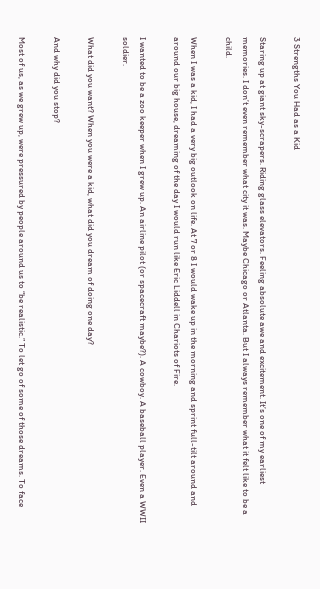3 Strengths You Had as a Kid

Staring up at giant sky-scrapers. Riding glass elevators. Feeling absolute awe and excitement. It’s one of my earliest memories. I don’t even remember what city it was. Maybe Chicago or Atlanta. But I always remember what it felt like to be a child.

When I was a kid, I had a very big outlook on life. At 7 or 8 I would wake up in the morning and sprint full-tilt around and around our big house, dreaming of the day I would run like Eric Liddell in Chariots of Fire.

I wanted to be a zoo keeper when I grew up. An airline pilot (or spacecraft maybe?). A cowboy. A baseball player. Even a WWII soldier.

What did you want? When you were a kid, what did you dream of doing one day?

And why did you stop?

Most of us, as we grew up, were pressured by people around us to “be realistic.” To let go of some of those dreams. To face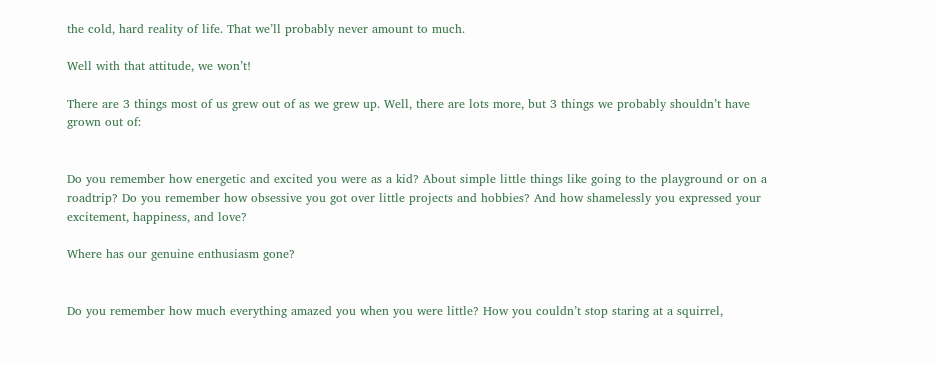the cold, hard reality of life. That we’ll probably never amount to much.

Well with that attitude, we won’t!

There are 3 things most of us grew out of as we grew up. Well, there are lots more, but 3 things we probably shouldn’t have grown out of:


Do you remember how energetic and excited you were as a kid? About simple little things like going to the playground or on a roadtrip? Do you remember how obsessive you got over little projects and hobbies? And how shamelessly you expressed your excitement, happiness, and love?

Where has our genuine enthusiasm gone?


Do you remember how much everything amazed you when you were little? How you couldn’t stop staring at a squirrel,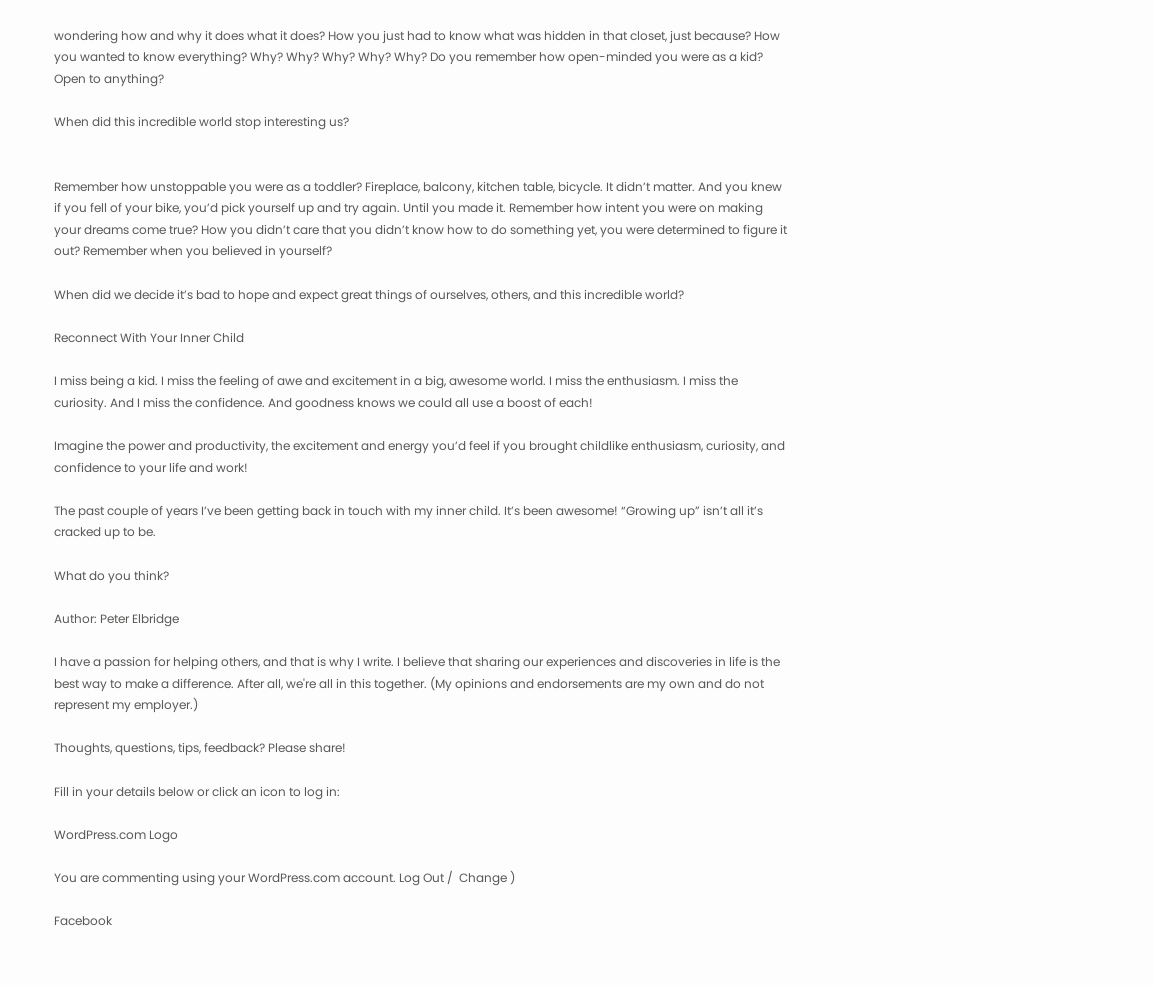wondering how and why it does what it does? How you just had to know what was hidden in that closet, just because? How you wanted to know everything? Why? Why? Why? Why? Why? Do you remember how open-minded you were as a kid? Open to anything?

When did this incredible world stop interesting us?


Remember how unstoppable you were as a toddler? Fireplace, balcony, kitchen table, bicycle. It didn’t matter. And you knew if you fell of your bike, you’d pick yourself up and try again. Until you made it. Remember how intent you were on making your dreams come true? How you didn’t care that you didn’t know how to do something yet, you were determined to figure it out? Remember when you believed in yourself?

When did we decide it’s bad to hope and expect great things of ourselves, others, and this incredible world?

Reconnect With Your Inner Child

I miss being a kid. I miss the feeling of awe and excitement in a big, awesome world. I miss the enthusiasm. I miss the curiosity. And I miss the confidence. And goodness knows we could all use a boost of each!

Imagine the power and productivity, the excitement and energy you’d feel if you brought childlike enthusiasm, curiosity, and confidence to your life and work!

The past couple of years I’ve been getting back in touch with my inner child. It’s been awesome! “Growing up” isn’t all it’s cracked up to be.

What do you think?

Author: Peter Elbridge

I have a passion for helping others, and that is why I write. I believe that sharing our experiences and discoveries in life is the best way to make a difference. After all, we're all in this together. (My opinions and endorsements are my own and do not represent my employer.)

Thoughts, questions, tips, feedback? Please share!

Fill in your details below or click an icon to log in:

WordPress.com Logo

You are commenting using your WordPress.com account. Log Out /  Change )

Facebook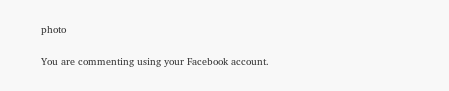photo

You are commenting using your Facebook account.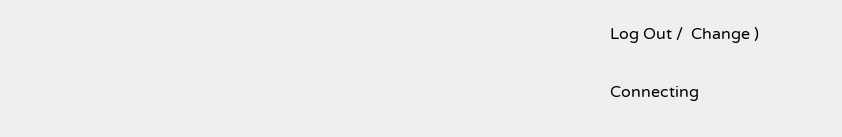Log Out /  Change )

Connecting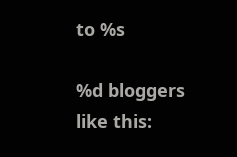to %s

%d bloggers like this: